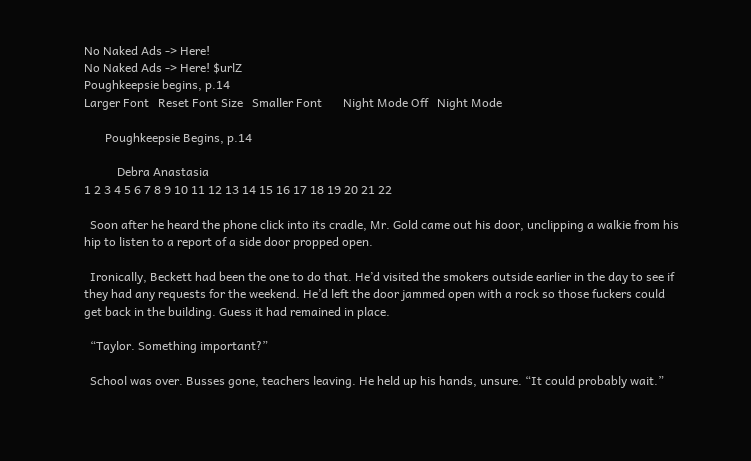No Naked Ads -> Here!
No Naked Ads -> Here! $urlZ
Poughkeepsie begins, p.14
Larger Font   Reset Font Size   Smaller Font       Night Mode Off   Night Mode

       Poughkeepsie Begins, p.14

           Debra Anastasia
1 2 3 4 5 6 7 8 9 10 11 12 13 14 15 16 17 18 19 20 21 22

  Soon after he heard the phone click into its cradle, Mr. Gold came out his door, unclipping a walkie from his hip to listen to a report of a side door propped open.

  Ironically, Beckett had been the one to do that. He’d visited the smokers outside earlier in the day to see if they had any requests for the weekend. He’d left the door jammed open with a rock so those fuckers could get back in the building. Guess it had remained in place.

  “Taylor. Something important?”

  School was over. Busses gone, teachers leaving. He held up his hands, unsure. “It could probably wait.”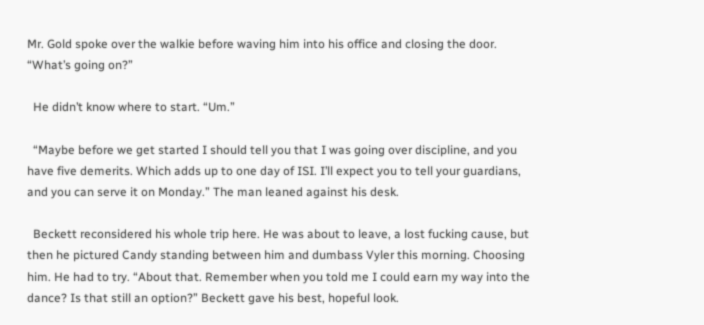Mr. Gold spoke over the walkie before waving him into his office and closing the door. “What’s going on?”

  He didn’t know where to start. “Um.”

  “Maybe before we get started I should tell you that I was going over discipline, and you have five demerits. Which adds up to one day of ISI. I’ll expect you to tell your guardians, and you can serve it on Monday.” The man leaned against his desk.

  Beckett reconsidered his whole trip here. He was about to leave, a lost fucking cause, but then he pictured Candy standing between him and dumbass Vyler this morning. Choosing him. He had to try. “About that. Remember when you told me I could earn my way into the dance? Is that still an option?” Beckett gave his best, hopeful look.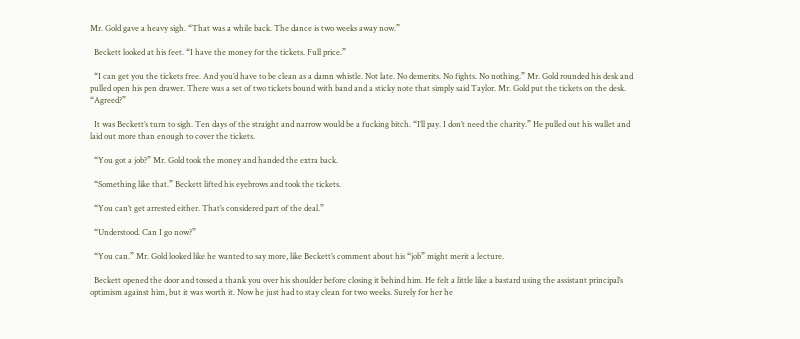Mr. Gold gave a heavy sigh. “That was a while back. The dance is two weeks away now.”

  Beckett looked at his feet. “I have the money for the tickets. Full price.”

  “I can get you the tickets free. And you’d have to be clean as a damn whistle. Not late. No demerits. No fights. No nothing.” Mr. Gold rounded his desk and pulled open his pen drawer. There was a set of two tickets bound with band and a sticky note that simply said Taylor. Mr. Gold put the tickets on the desk. “Agreed?”

  It was Beckett’s turn to sigh. Ten days of the straight and narrow would be a fucking bitch. “I’ll pay. I don’t need the charity.” He pulled out his wallet and laid out more than enough to cover the tickets.

  “You got a job?” Mr. Gold took the money and handed the extra back.

  “Something like that.” Beckett lifted his eyebrows and took the tickets.

  “You can’t get arrested either. That’s considered part of the deal.”

  “Understood. Can I go now?”

  “You can.” Mr. Gold looked like he wanted to say more, like Beckett’s comment about his “job” might merit a lecture.

  Beckett opened the door and tossed a thank you over his shoulder before closing it behind him. He felt a little like a bastard using the assistant principal’s optimism against him, but it was worth it. Now he just had to stay clean for two weeks. Surely for her he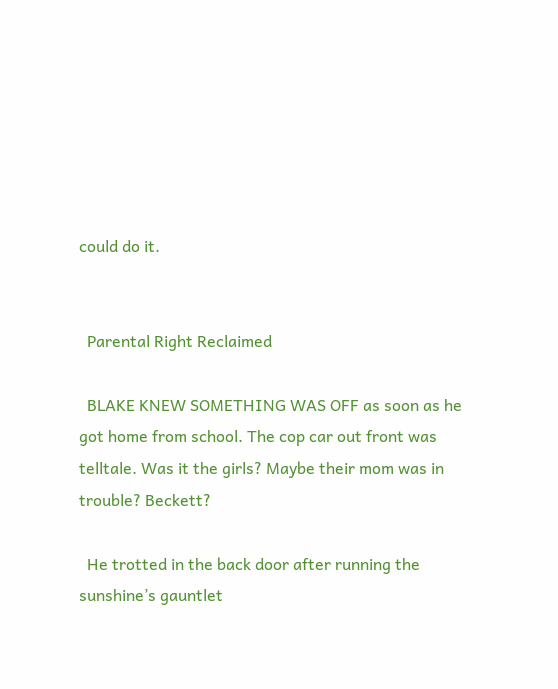could do it.


  Parental Right Reclaimed

  BLAKE KNEW SOMETHING WAS OFF as soon as he got home from school. The cop car out front was telltale. Was it the girls? Maybe their mom was in trouble? Beckett?

  He trotted in the back door after running the sunshine’s gauntlet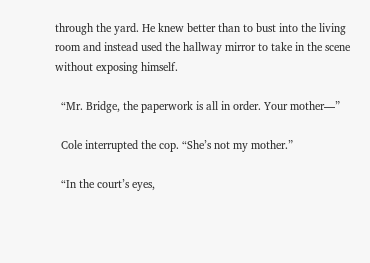through the yard. He knew better than to bust into the living room and instead used the hallway mirror to take in the scene without exposing himself.

  “Mr. Bridge, the paperwork is all in order. Your mother—”

  Cole interrupted the cop. “She’s not my mother.”

  “In the court’s eyes,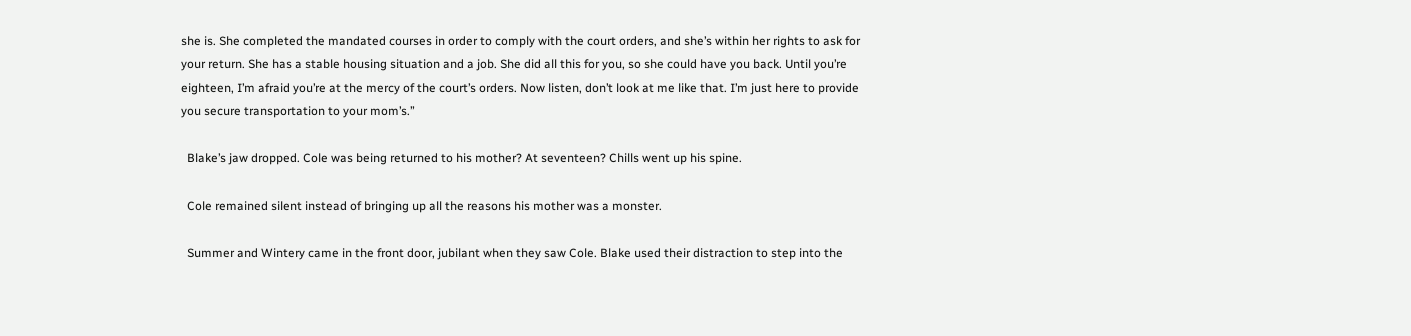she is. She completed the mandated courses in order to comply with the court orders, and she’s within her rights to ask for your return. She has a stable housing situation and a job. She did all this for you, so she could have you back. Until you’re eighteen, I’m afraid you’re at the mercy of the court’s orders. Now listen, don’t look at me like that. I’m just here to provide you secure transportation to your mom’s.”

  Blake’s jaw dropped. Cole was being returned to his mother? At seventeen? Chills went up his spine.

  Cole remained silent instead of bringing up all the reasons his mother was a monster.

  Summer and Wintery came in the front door, jubilant when they saw Cole. Blake used their distraction to step into the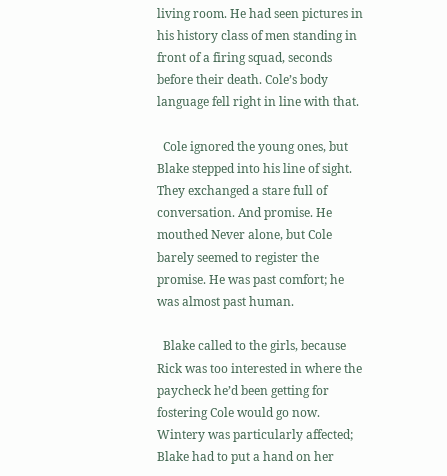living room. He had seen pictures in his history class of men standing in front of a firing squad, seconds before their death. Cole’s body language fell right in line with that.

  Cole ignored the young ones, but Blake stepped into his line of sight. They exchanged a stare full of conversation. And promise. He mouthed Never alone, but Cole barely seemed to register the promise. He was past comfort; he was almost past human.

  Blake called to the girls, because Rick was too interested in where the paycheck he’d been getting for fostering Cole would go now. Wintery was particularly affected; Blake had to put a hand on her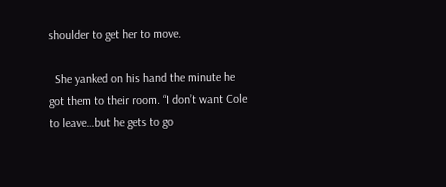shoulder to get her to move.

  She yanked on his hand the minute he got them to their room. “I don’t want Cole to leave…but he gets to go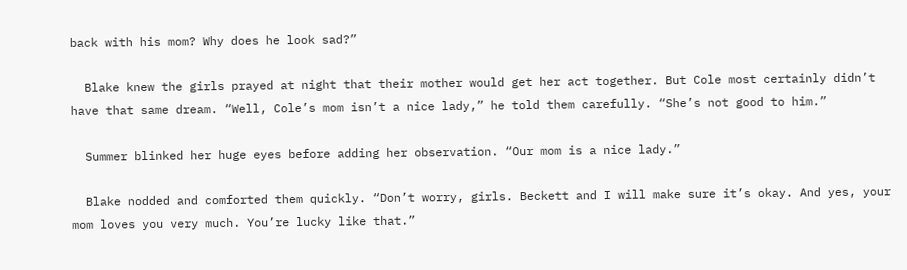back with his mom? Why does he look sad?”

  Blake knew the girls prayed at night that their mother would get her act together. But Cole most certainly didn’t have that same dream. “Well, Cole’s mom isn’t a nice lady,” he told them carefully. “She’s not good to him.”

  Summer blinked her huge eyes before adding her observation. “Our mom is a nice lady.”

  Blake nodded and comforted them quickly. “Don’t worry, girls. Beckett and I will make sure it’s okay. And yes, your mom loves you very much. You’re lucky like that.”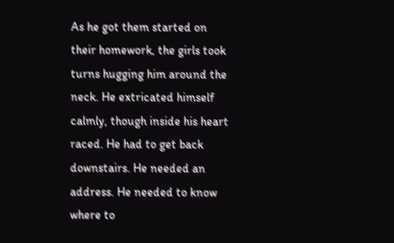As he got them started on their homework, the girls took turns hugging him around the neck. He extricated himself calmly, though inside his heart raced. He had to get back downstairs. He needed an address. He needed to know where to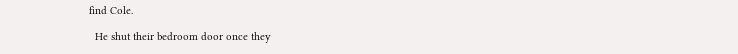find Cole.

  He shut their bedroom door once they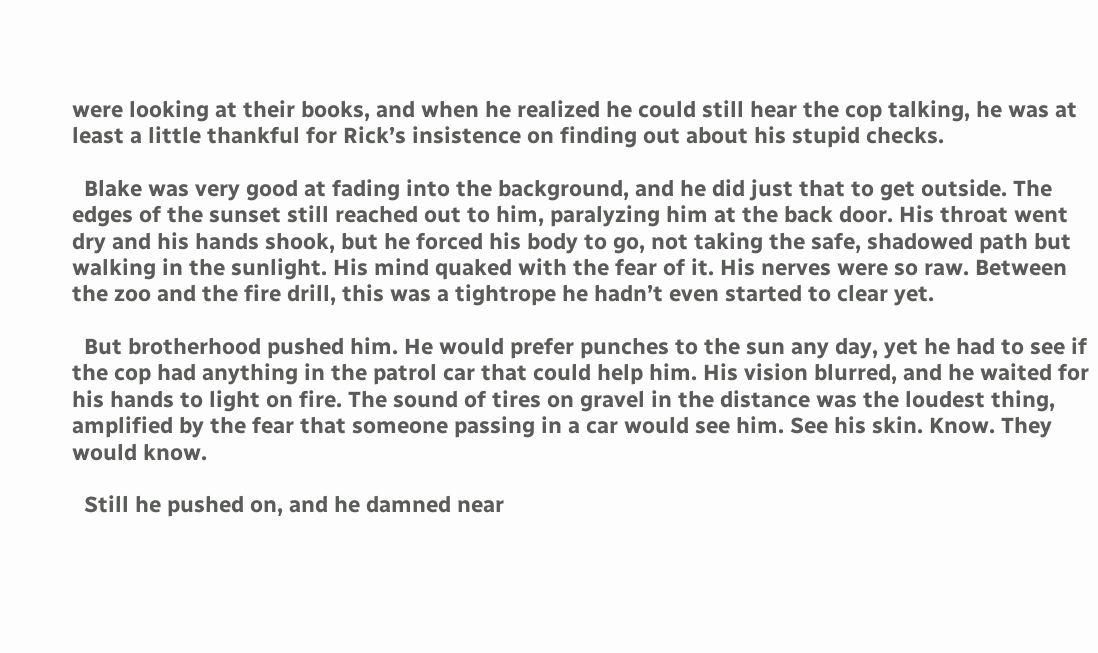were looking at their books, and when he realized he could still hear the cop talking, he was at least a little thankful for Rick’s insistence on finding out about his stupid checks.

  Blake was very good at fading into the background, and he did just that to get outside. The edges of the sunset still reached out to him, paralyzing him at the back door. His throat went dry and his hands shook, but he forced his body to go, not taking the safe, shadowed path but walking in the sunlight. His mind quaked with the fear of it. His nerves were so raw. Between the zoo and the fire drill, this was a tightrope he hadn’t even started to clear yet.

  But brotherhood pushed him. He would prefer punches to the sun any day, yet he had to see if the cop had anything in the patrol car that could help him. His vision blurred, and he waited for his hands to light on fire. The sound of tires on gravel in the distance was the loudest thing, amplified by the fear that someone passing in a car would see him. See his skin. Know. They would know.

  Still he pushed on, and he damned near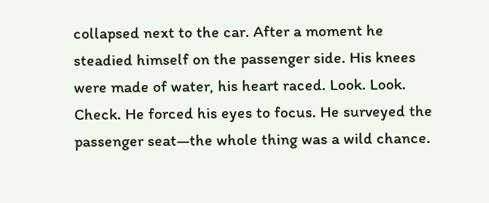collapsed next to the car. After a moment he steadied himself on the passenger side. His knees were made of water, his heart raced. Look. Look. Check. He forced his eyes to focus. He surveyed the passenger seat—the whole thing was a wild chance.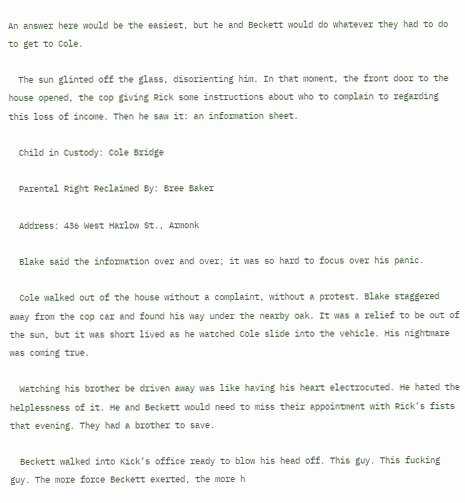An answer here would be the easiest, but he and Beckett would do whatever they had to do to get to Cole.

  The sun glinted off the glass, disorienting him. In that moment, the front door to the house opened, the cop giving Rick some instructions about who to complain to regarding this loss of income. Then he saw it: an information sheet.

  Child in Custody: Cole Bridge

  Parental Right Reclaimed By: Bree Baker

  Address: 436 West Harlow St., Armonk

  Blake said the information over and over; it was so hard to focus over his panic.

  Cole walked out of the house without a complaint, without a protest. Blake staggered away from the cop car and found his way under the nearby oak. It was a relief to be out of the sun, but it was short lived as he watched Cole slide into the vehicle. His nightmare was coming true.

  Watching his brother be driven away was like having his heart electrocuted. He hated the helplessness of it. He and Beckett would need to miss their appointment with Rick’s fists that evening. They had a brother to save.

  Beckett walked into Kick’s office ready to blow his head off. This guy. This fucking guy. The more force Beckett exerted, the more h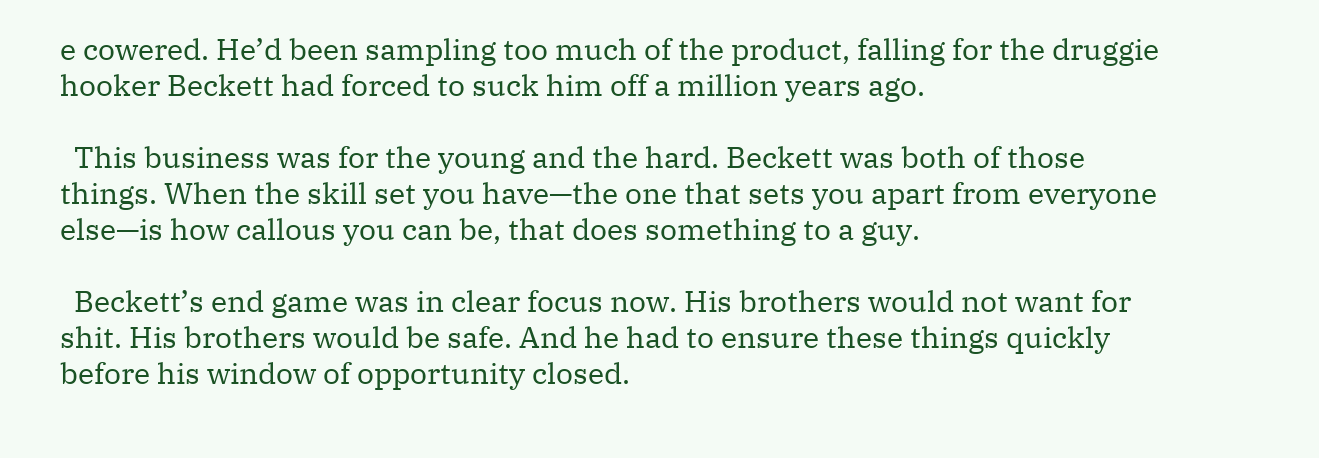e cowered. He’d been sampling too much of the product, falling for the druggie hooker Beckett had forced to suck him off a million years ago.

  This business was for the young and the hard. Beckett was both of those things. When the skill set you have—the one that sets you apart from everyone else—is how callous you can be, that does something to a guy.

  Beckett’s end game was in clear focus now. His brothers would not want for shit. His brothers would be safe. And he had to ensure these things quickly before his window of opportunity closed.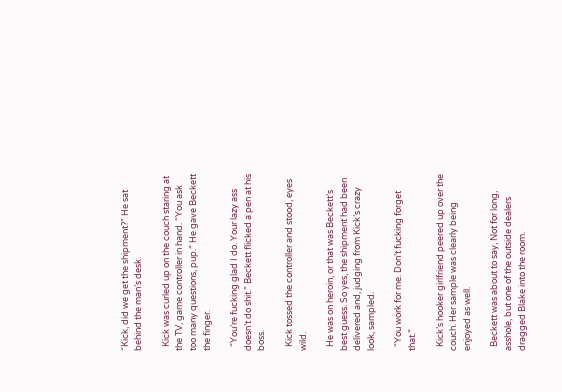“Kick, did we get the shipment?” He sat behind the man’s desk.

  Kick was curled up on the couch staring at the TV, game controller in hand. “You ask too many questions, pup.” He gave Beckett the finger.

  “You’re fucking glad I do. Your lazy ass doesn’t do shit.” Beckett flicked a pen at his boss.

  Kick tossed the controller and stood, eyes wild.

  He was on heroin, or that was Beckett’s best guess. So yes, the shipment had been delivered and, judging from Kick’s crazy look, sampled.

  “You work for me. Don’t fucking forget that.”

  Kick’s hooker girlfriend peered up over the couch. Her sample was clearly being enjoyed as well.

  Beckett was about to say, Not for long, asshole, but one of the outside dealers dragged Blake into the room.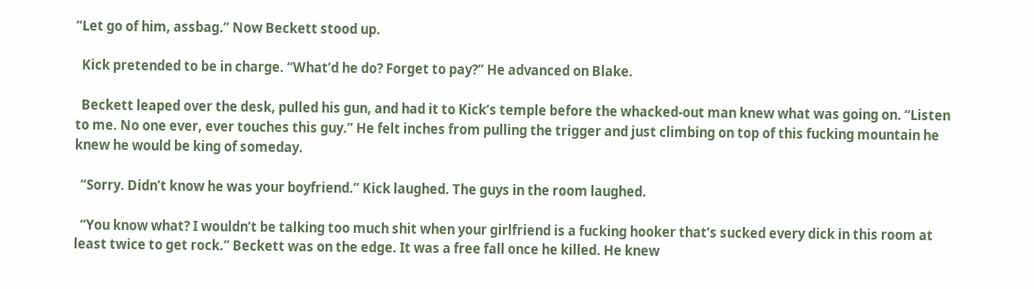“Let go of him, assbag.” Now Beckett stood up.

  Kick pretended to be in charge. “What’d he do? Forget to pay?” He advanced on Blake.

  Beckett leaped over the desk, pulled his gun, and had it to Kick’s temple before the whacked-out man knew what was going on. “Listen to me. No one ever, ever touches this guy.” He felt inches from pulling the trigger and just climbing on top of this fucking mountain he knew he would be king of someday.

  “Sorry. Didn’t know he was your boyfriend.” Kick laughed. The guys in the room laughed.

  “You know what? I wouldn’t be talking too much shit when your girlfriend is a fucking hooker that’s sucked every dick in this room at least twice to get rock.” Beckett was on the edge. It was a free fall once he killed. He knew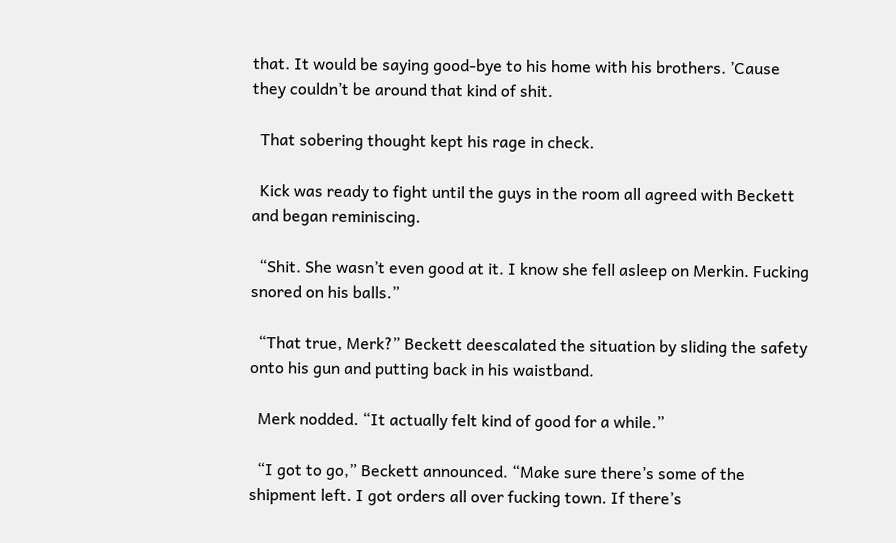that. It would be saying good-bye to his home with his brothers. ’Cause they couldn’t be around that kind of shit.

  That sobering thought kept his rage in check.

  Kick was ready to fight until the guys in the room all agreed with Beckett and began reminiscing.

  “Shit. She wasn’t even good at it. I know she fell asleep on Merkin. Fucking snored on his balls.”

  “That true, Merk?” Beckett deescalated the situation by sliding the safety onto his gun and putting back in his waistband.

  Merk nodded. “It actually felt kind of good for a while.”

  “I got to go,” Beckett announced. “Make sure there’s some of the shipment left. I got orders all over fucking town. If there’s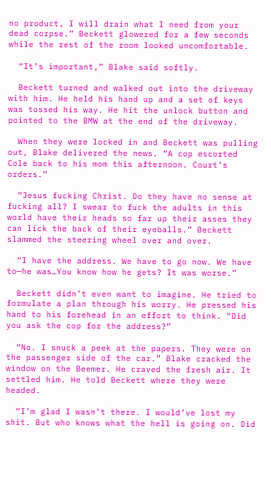no product, I will drain what I need from your dead corpse.” Beckett glowered for a few seconds while the rest of the room looked uncomfortable.

  “It’s important,” Blake said softly.

  Beckett turned and walked out into the driveway with him. He held his hand up and a set of keys was tossed his way. He hit the unlock button and pointed to the BMW at the end of the driveway.

  When they were locked in and Beckett was pulling out, Blake delivered the news. “A cop escorted Cole back to his mom this afternoon. Court’s orders.”

  “Jesus fucking Christ. Do they have no sense at fucking all? I swear to fuck the adults in this world have their heads so far up their asses they can lick the back of their eyeballs.” Beckett slammed the steering wheel over and over.

  “I have the address. We have to go now. We have to—he was…You know how he gets? It was worse.”

  Beckett didn’t even want to imagine. He tried to formulate a plan through his worry. He pressed his hand to his forehead in an effort to think. “Did you ask the cop for the address?”

  “No. I snuck a peek at the papers. They were on the passenger side of the car.” Blake cracked the window on the Beemer. He craved the fresh air. It settled him. He told Beckett where they were headed.

  “I’m glad I wasn’t there. I would’ve lost my shit. But who knows what the hell is going on. Did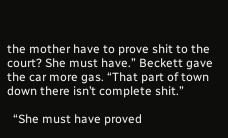the mother have to prove shit to the court? She must have.” Beckett gave the car more gas. “That part of town down there isn’t complete shit.”

  “She must have proved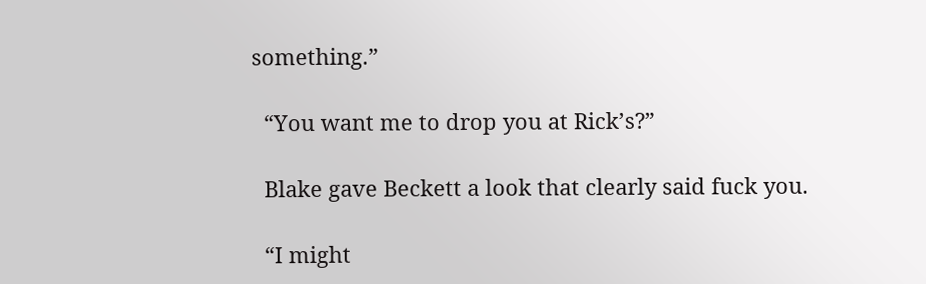something.”

  “You want me to drop you at Rick’s?”

  Blake gave Beckett a look that clearly said fuck you.

  “I might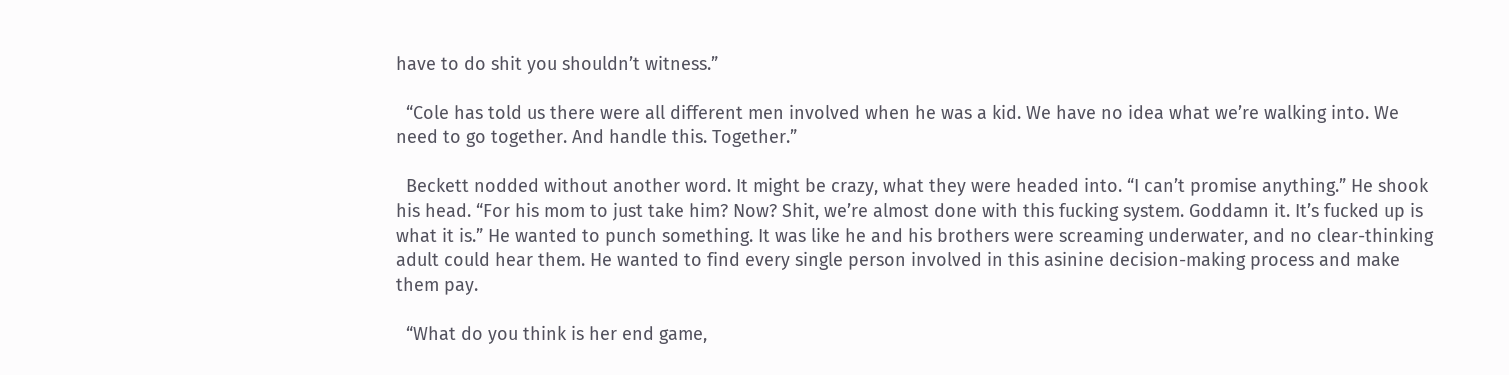have to do shit you shouldn’t witness.”

  “Cole has told us there were all different men involved when he was a kid. We have no idea what we’re walking into. We need to go together. And handle this. Together.”

  Beckett nodded without another word. It might be crazy, what they were headed into. “I can’t promise anything.” He shook his head. “For his mom to just take him? Now? Shit, we’re almost done with this fucking system. Goddamn it. It’s fucked up is what it is.” He wanted to punch something. It was like he and his brothers were screaming underwater, and no clear-thinking adult could hear them. He wanted to find every single person involved in this asinine decision-making process and make them pay.

  “What do you think is her end game,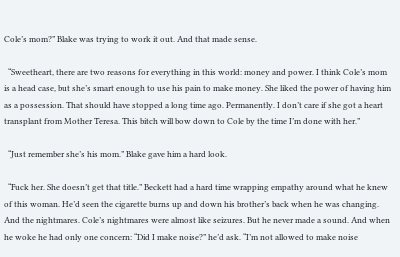Cole’s mom?” Blake was trying to work it out. And that made sense.

  “Sweetheart, there are two reasons for everything in this world: money and power. I think Cole’s mom is a head case, but she’s smart enough to use his pain to make money. She liked the power of having him as a possession. That should have stopped a long time ago. Permanently. I don’t care if she got a heart transplant from Mother Teresa. This bitch will bow down to Cole by the time I’m done with her.”

  “Just remember she’s his mom.” Blake gave him a hard look.

  “Fuck her. She doesn’t get that title.” Beckett had a hard time wrapping empathy around what he knew of this woman. He’d seen the cigarette burns up and down his brother’s back when he was changing. And the nightmares. Cole’s nightmares were almost like seizures. But he never made a sound. And when he woke he had only one concern: “Did I make noise?” he’d ask. “I’m not allowed to make noise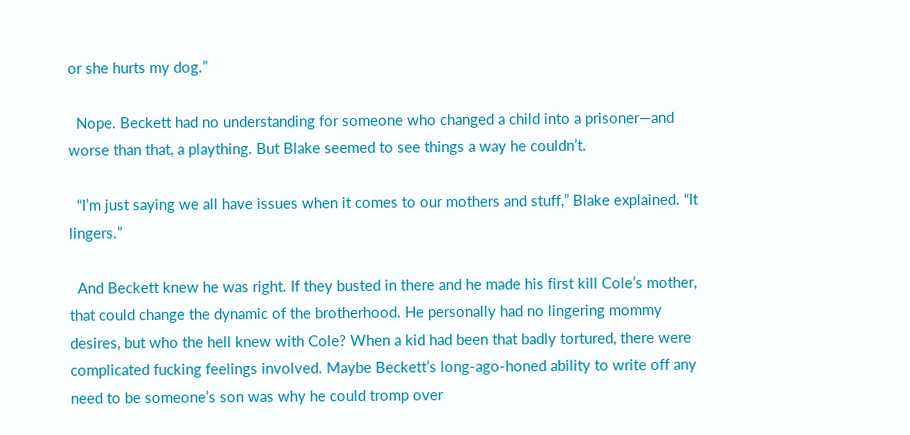or she hurts my dog.”

  Nope. Beckett had no understanding for someone who changed a child into a prisoner—and worse than that, a plaything. But Blake seemed to see things a way he couldn’t.

  “I’m just saying we all have issues when it comes to our mothers and stuff,” Blake explained. “It lingers.”

  And Beckett knew he was right. If they busted in there and he made his first kill Cole’s mother, that could change the dynamic of the brotherhood. He personally had no lingering mommy desires, but who the hell knew with Cole? When a kid had been that badly tortured, there were complicated fucking feelings involved. Maybe Beckett’s long-ago-honed ability to write off any need to be someone’s son was why he could tromp over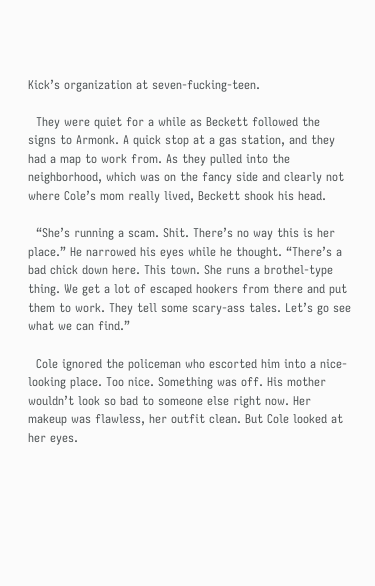Kick’s organization at seven-fucking-teen.

  They were quiet for a while as Beckett followed the signs to Armonk. A quick stop at a gas station, and they had a map to work from. As they pulled into the neighborhood, which was on the fancy side and clearly not where Cole’s mom really lived, Beckett shook his head.

  “She’s running a scam. Shit. There’s no way this is her place.” He narrowed his eyes while he thought. “There’s a bad chick down here. This town. She runs a brothel-type thing. We get a lot of escaped hookers from there and put them to work. They tell some scary-ass tales. Let’s go see what we can find.”

  Cole ignored the policeman who escorted him into a nice-looking place. Too nice. Something was off. His mother wouldn’t look so bad to someone else right now. Her makeup was flawless, her outfit clean. But Cole looked at her eyes.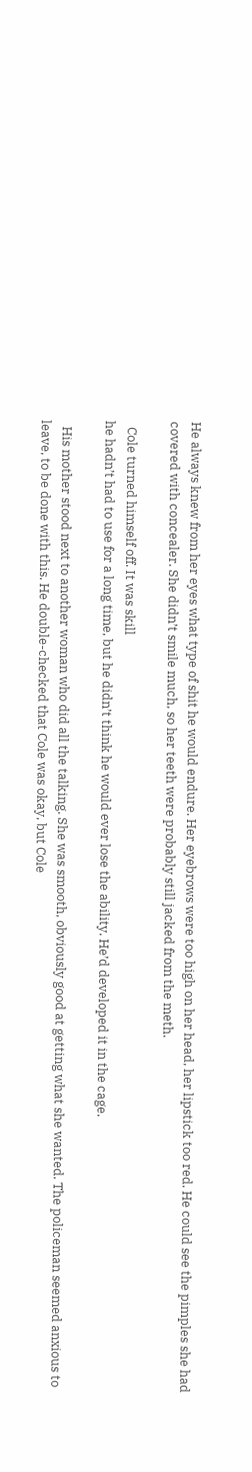He always knew from her eyes what type of shit he would endure. Her eyebrows were too high on her head, her lipstick too red. He could see the pimples she had covered with concealer. She didn’t smile much, so her teeth were probably still jacked from the meth.

  Cole turned himself off. It was skill
he hadn’t had to use for a long time, but he didn’t think he would ever lose the ability. He’d developed it in the cage.

  His mother stood next to another woman who did all the talking. She was smooth, obviously good at getting what she wanted. The policeman seemed anxious to leave, to be done with this. He double-checked that Cole was okay, but Cole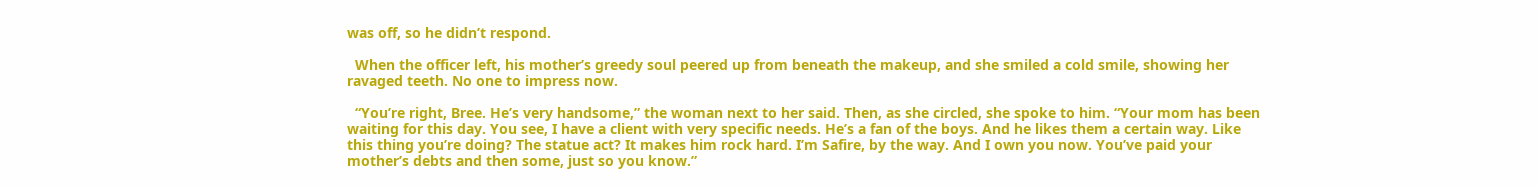was off, so he didn’t respond.

  When the officer left, his mother’s greedy soul peered up from beneath the makeup, and she smiled a cold smile, showing her ravaged teeth. No one to impress now.

  “You’re right, Bree. He’s very handsome,” the woman next to her said. Then, as she circled, she spoke to him. “Your mom has been waiting for this day. You see, I have a client with very specific needs. He’s a fan of the boys. And he likes them a certain way. Like this thing you’re doing? The statue act? It makes him rock hard. I’m Safire, by the way. And I own you now. You’ve paid your mother’s debts and then some, just so you know.”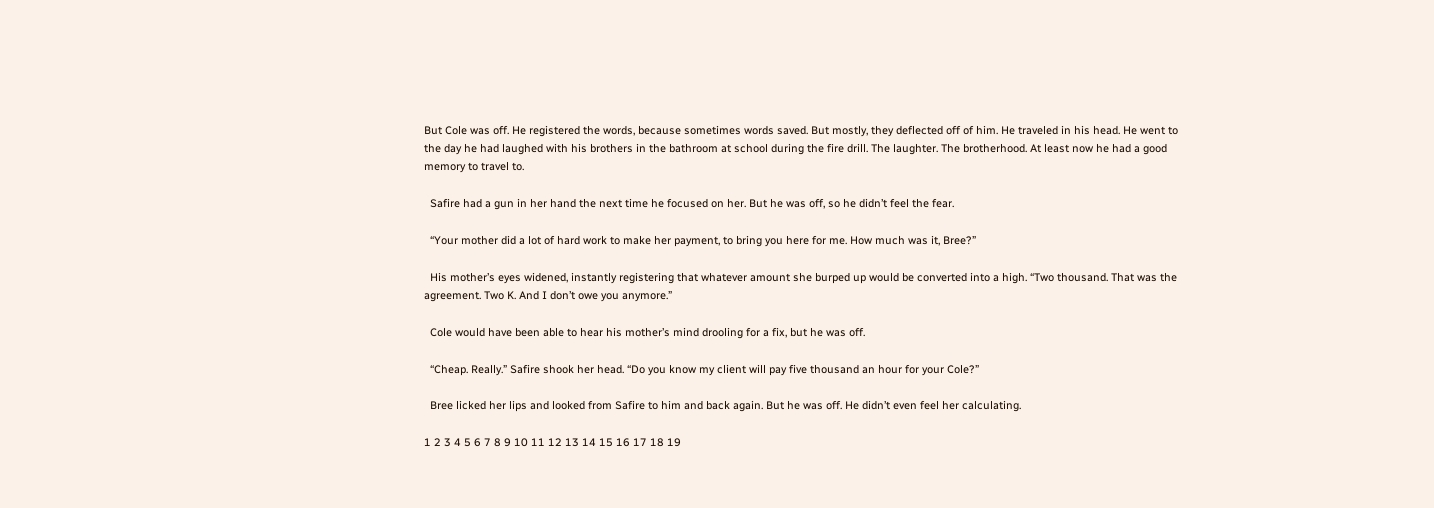But Cole was off. He registered the words, because sometimes words saved. But mostly, they deflected off of him. He traveled in his head. He went to the day he had laughed with his brothers in the bathroom at school during the fire drill. The laughter. The brotherhood. At least now he had a good memory to travel to.

  Safire had a gun in her hand the next time he focused on her. But he was off, so he didn’t feel the fear.

  “Your mother did a lot of hard work to make her payment, to bring you here for me. How much was it, Bree?”

  His mother’s eyes widened, instantly registering that whatever amount she burped up would be converted into a high. “Two thousand. That was the agreement. Two K. And I don’t owe you anymore.”

  Cole would have been able to hear his mother’s mind drooling for a fix, but he was off.

  “Cheap. Really.” Safire shook her head. “Do you know my client will pay five thousand an hour for your Cole?”

  Bree licked her lips and looked from Safire to him and back again. But he was off. He didn’t even feel her calculating.

1 2 3 4 5 6 7 8 9 10 11 12 13 14 15 16 17 18 19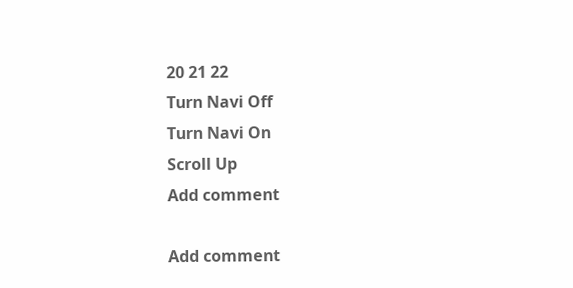20 21 22
Turn Navi Off
Turn Navi On
Scroll Up
Add comment

Add comment